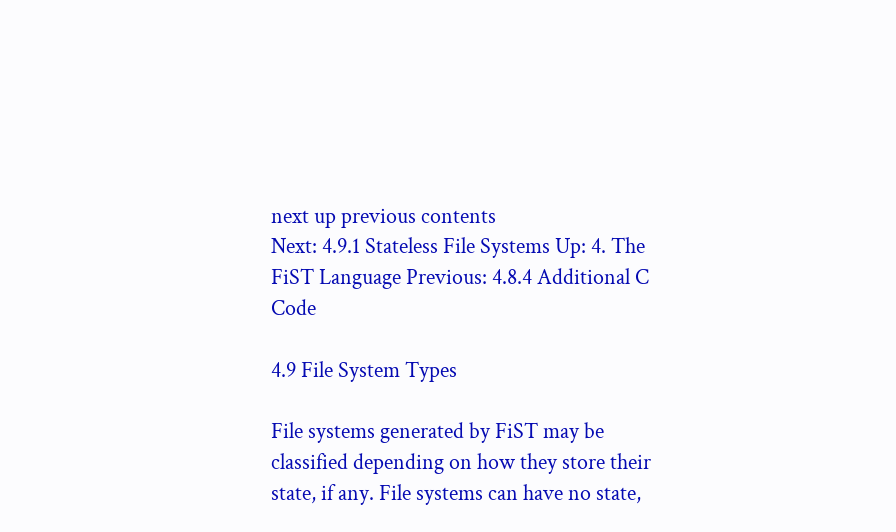next up previous contents
Next: 4.9.1 Stateless File Systems Up: 4. The FiST Language Previous: 4.8.4 Additional C Code

4.9 File System Types

File systems generated by FiST may be classified depending on how they store their state, if any. File systems can have no state,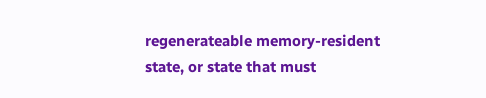regenerateable memory-resident state, or state that must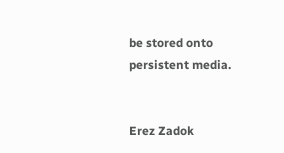be stored onto persistent media.


Erez Zadok